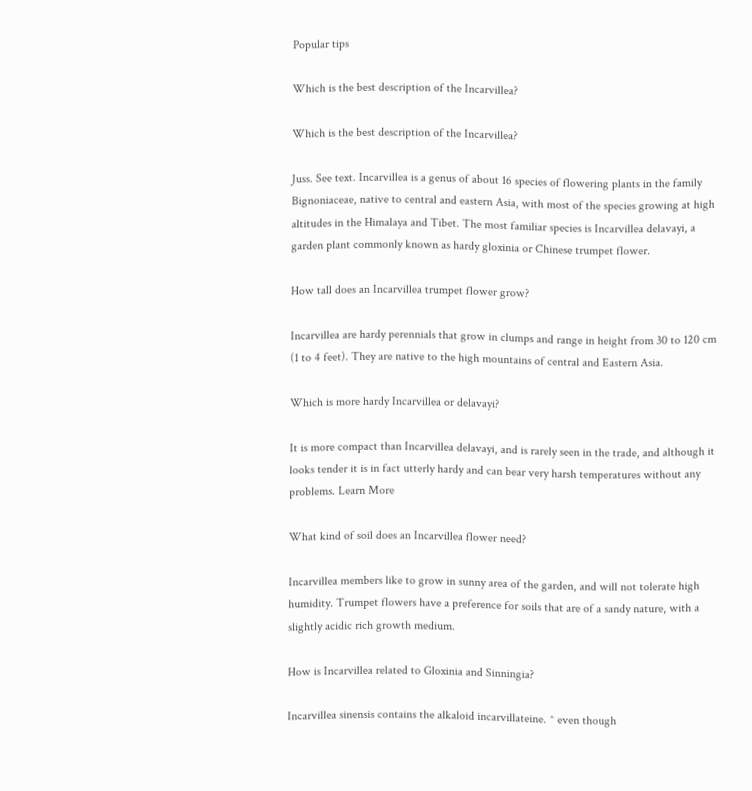Popular tips

Which is the best description of the Incarvillea?

Which is the best description of the Incarvillea?

Juss. See text. Incarvillea is a genus of about 16 species of flowering plants in the family Bignoniaceae, native to central and eastern Asia, with most of the species growing at high altitudes in the Himalaya and Tibet. The most familiar species is Incarvillea delavayi, a garden plant commonly known as hardy gloxinia or Chinese trumpet flower.

How tall does an Incarvillea trumpet flower grow?

Incarvillea are hardy perennials that grow in clumps and range in height from 30 to 120 cm (1 to 4 feet). They are native to the high mountains of central and Eastern Asia.

Which is more hardy Incarvillea or delavayi?

It is more compact than Incarvillea delavayi, and is rarely seen in the trade, and although it looks tender it is in fact utterly hardy and can bear very harsh temperatures without any problems. Learn More

What kind of soil does an Incarvillea flower need?

Incarvillea members like to grow in sunny area of the garden, and will not tolerate high humidity. Trumpet flowers have a preference for soils that are of a sandy nature, with a slightly acidic rich growth medium.

How is Incarvillea related to Gloxinia and Sinningia?

Incarvillea sinensis contains the alkaloid incarvillateine. ^ even though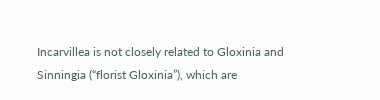Incarvillea is not closely related to Gloxinia and Sinningia (“florist Gloxinia”), which are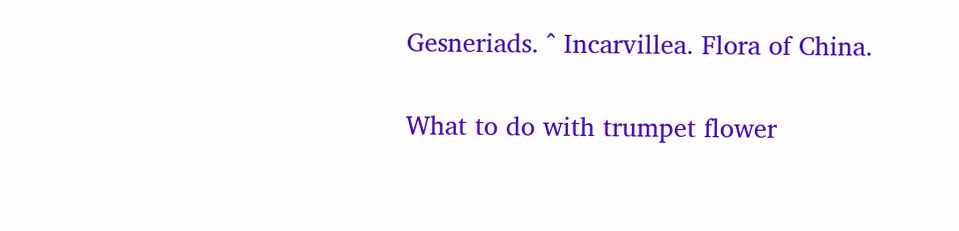Gesneriads. ^ Incarvillea. Flora of China.

What to do with trumpet flower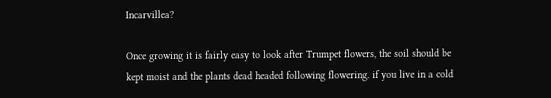Incarvillea?

Once growing it is fairly easy to look after Trumpet flowers, the soil should be kept moist and the plants dead headed following flowering. if you live in a cold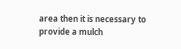area then it is necessary to provide a mulch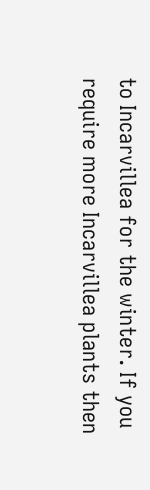to Incarvillea for the winter. If you require more Incarvillea plants then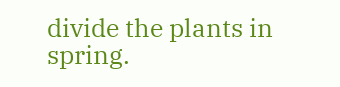divide the plants in spring.